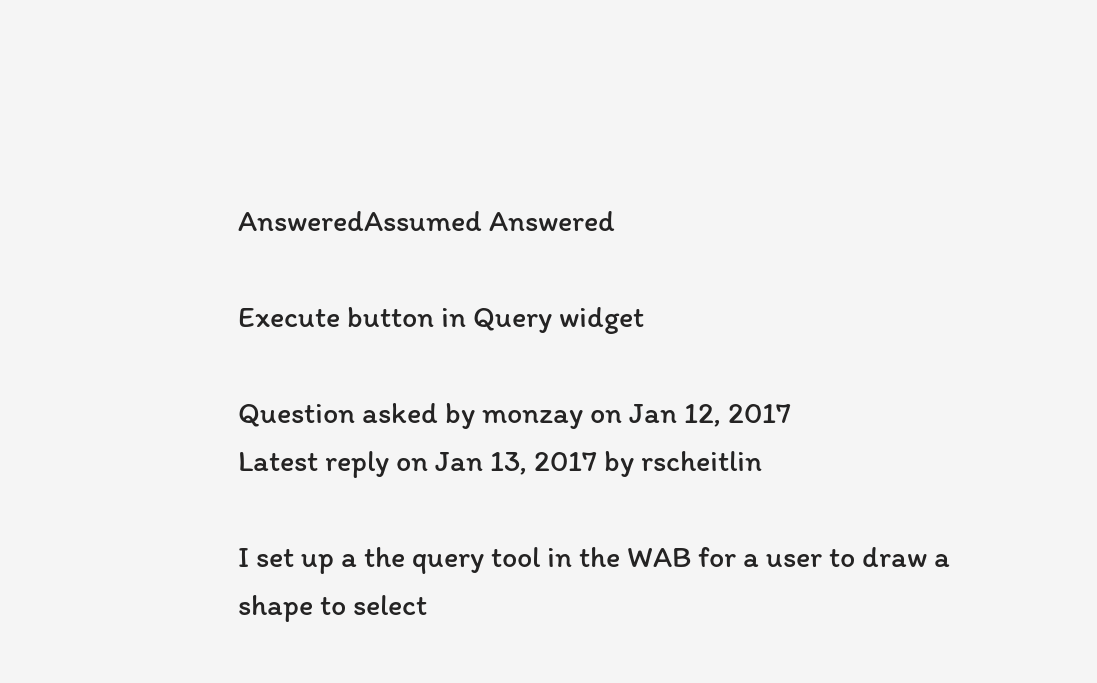AnsweredAssumed Answered

Execute button in Query widget

Question asked by monzay on Jan 12, 2017
Latest reply on Jan 13, 2017 by rscheitlin

I set up a the query tool in the WAB for a user to draw a shape to select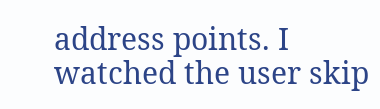address points. I watched the user skip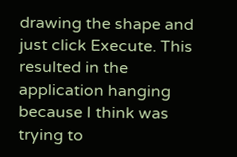drawing the shape and just click Execute. This resulted in the application hanging because I think was trying to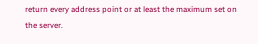return every address point or at least the maximum set on the server.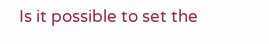Is it possible to set the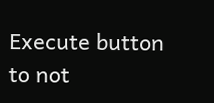Execute button to not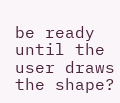be ready until the user draws the shape?